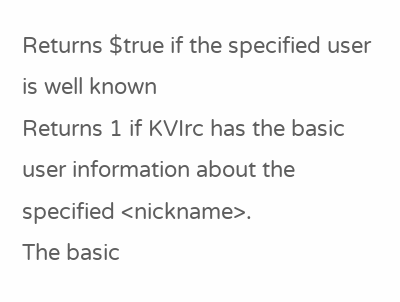Returns $true if the specified user is well known
Returns 1 if KVIrc has the basic user information about the specified <nickname>.
The basic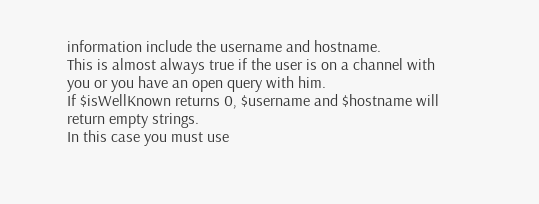information include the username and hostname.
This is almost always true if the user is on a channel with you or you have an open query with him.
If $isWellKnown returns 0, $username and $hostname will return empty strings.
In this case you must use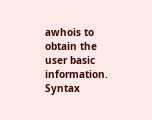awhois to obtain the user basic information.
Syntax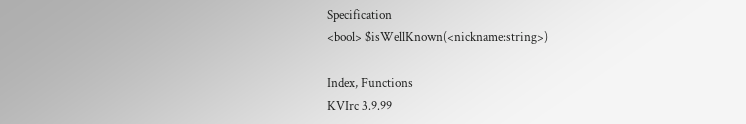Specification
<bool> $isWellKnown(<nickname:string>)

Index, Functions
KVIrc 3.9.99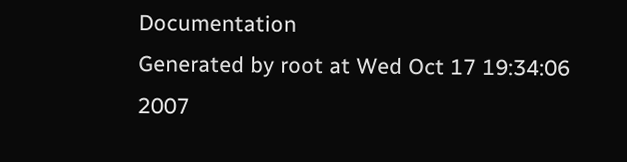Documentation
Generated by root at Wed Oct 17 19:34:06 2007